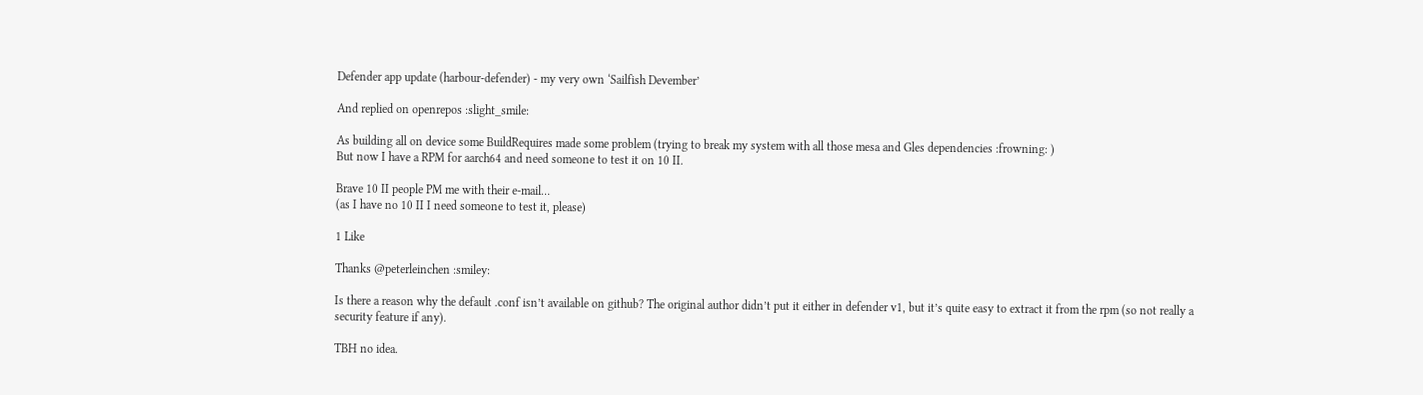Defender app update (harbour-defender) - my very own ‘Sailfish Devember’

And replied on openrepos :slight_smile:

As building all on device some BuildRequires made some problem (trying to break my system with all those mesa and Gles dependencies :frowning: )
But now I have a RPM for aarch64 and need someone to test it on 10 II.

Brave 10 II people PM me with their e-mail…
(as I have no 10 II I need someone to test it, please)

1 Like

Thanks @peterleinchen :smiley:

Is there a reason why the default .conf isn’t available on github? The original author didn’t put it either in defender v1, but it’s quite easy to extract it from the rpm (so not really a security feature if any).

TBH no idea.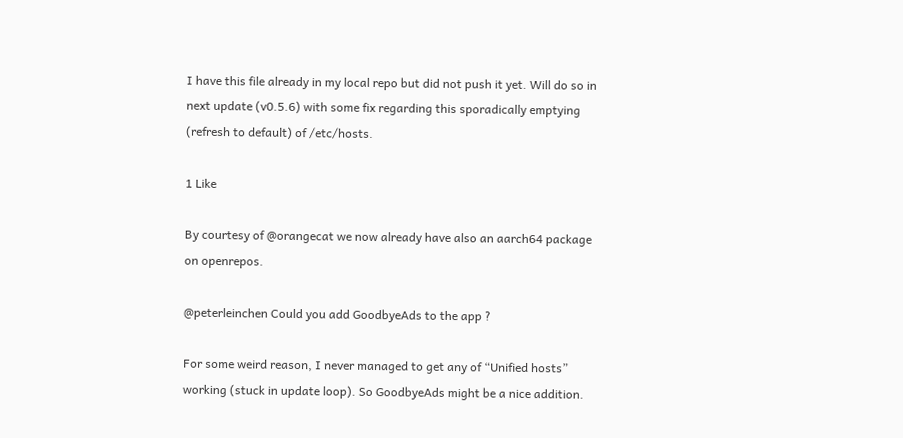I have this file already in my local repo but did not push it yet. Will do so in next update (v0.5.6) with some fix regarding this sporadically emptying (refresh to default) of /etc/hosts.

1 Like

By courtesy of @orangecat we now already have also an aarch64 package on openrepos.

@peterleinchen Could you add GoodbyeAds to the app ?

For some weird reason, I never managed to get any of “Unified hosts” working (stuck in update loop). So GoodbyeAds might be a nice addition.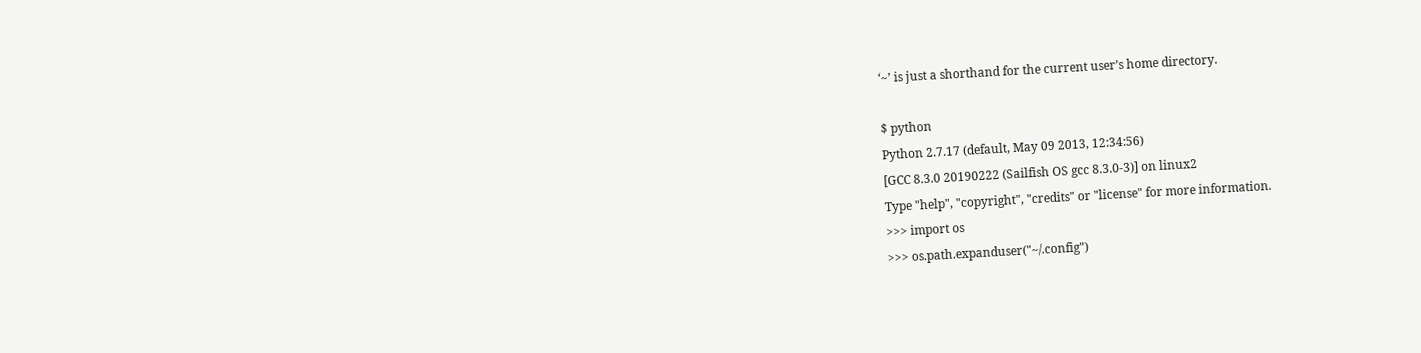‘~’ is just a shorthand for the current user’s home directory.

$ python
Python 2.7.17 (default, May 09 2013, 12:34:56)
[GCC 8.3.0 20190222 (Sailfish OS gcc 8.3.0-3)] on linux2
Type "help", "copyright", "credits" or "license" for more information.
>>> import os
>>> os.path.expanduser("~/.config")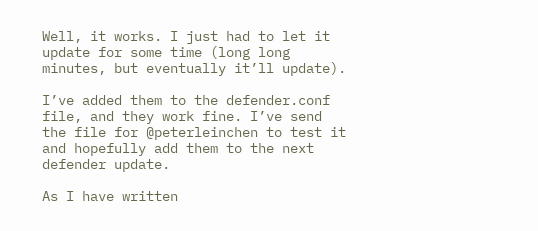Well, it works. I just had to let it update for some time (long long minutes, but eventually it’ll update).

I’ve added them to the defender.conf file, and they work fine. I’ve send the file for @peterleinchen to test it and hopefully add them to the next defender update.

As I have written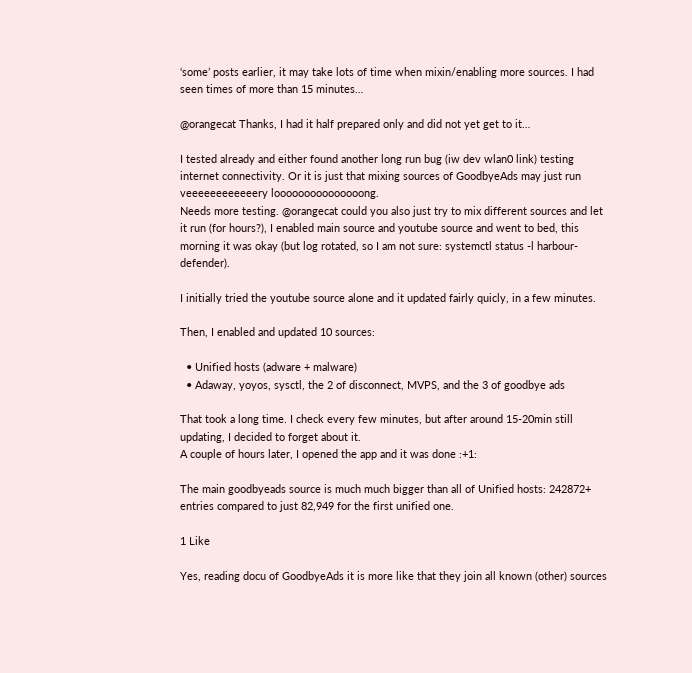‘some’ posts earlier, it may take lots of time when mixin/enabling more sources. I had seen times of more than 15 minutes…

@orangecat Thanks, I had it half prepared only and did not yet get to it…

I tested already and either found another long run bug (iw dev wlan0 link) testing internet connectivity. Or it is just that mixing sources of GoodbyeAds may just run veeeeeeeeeeeery looooooooooooooong.
Needs more testing. @orangecat could you also just try to mix different sources and let it run (for hours?), I enabled main source and youtube source and went to bed, this morning it was okay (but log rotated, so I am not sure: systemctl status -l harbour-defender).

I initially tried the youtube source alone and it updated fairly quicly, in a few minutes.

Then, I enabled and updated 10 sources:

  • Unified hosts (adware + malware)
  • Adaway, yoyos, sysctl, the 2 of disconnect, MVPS, and the 3 of goodbye ads

That took a long time. I check every few minutes, but after around 15-20min still updating, I decided to forget about it.
A couple of hours later, I opened the app and it was done :+1:

The main goodbyeads source is much much bigger than all of Unified hosts: 242872+ entries compared to just 82,949 for the first unified one.

1 Like

Yes, reading docu of GoodbyeAds it is more like that they join all known (other) sources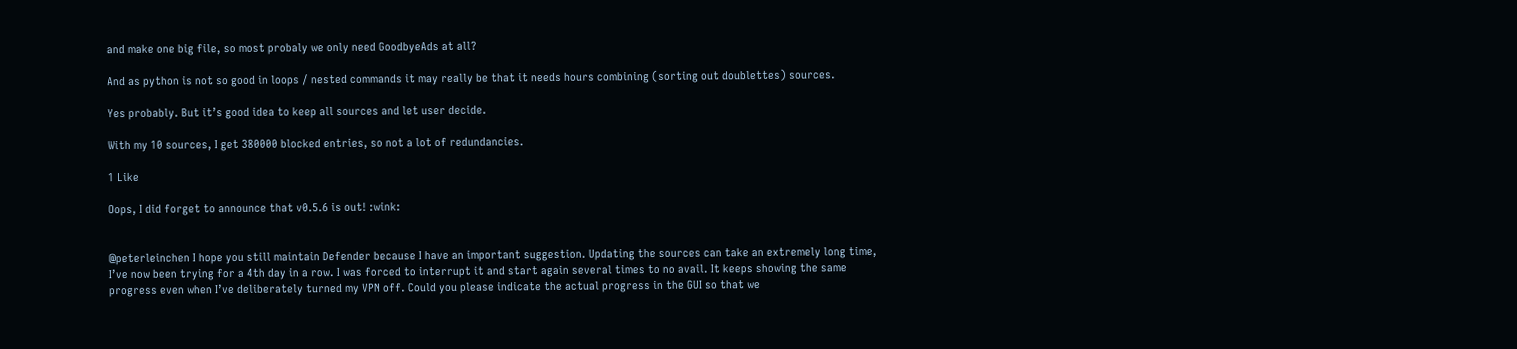and make one big file, so most probaly we only need GoodbyeAds at all?

And as python is not so good in loops / nested commands it may really be that it needs hours combining (sorting out doublettes) sources.

Yes probably. But it’s good idea to keep all sources and let user decide.

With my 10 sources, I get 380000 blocked entries, so not a lot of redundancies.

1 Like

Oops, I did forget to announce that v0.5.6 is out! :wink:


@peterleinchen I hope you still maintain Defender because I have an important suggestion. Updating the sources can take an extremely long time, I’ve now been trying for a 4th day in a row. I was forced to interrupt it and start again several times to no avail. It keeps showing the same progress even when I’ve deliberately turned my VPN off. Could you please indicate the actual progress in the GUI so that we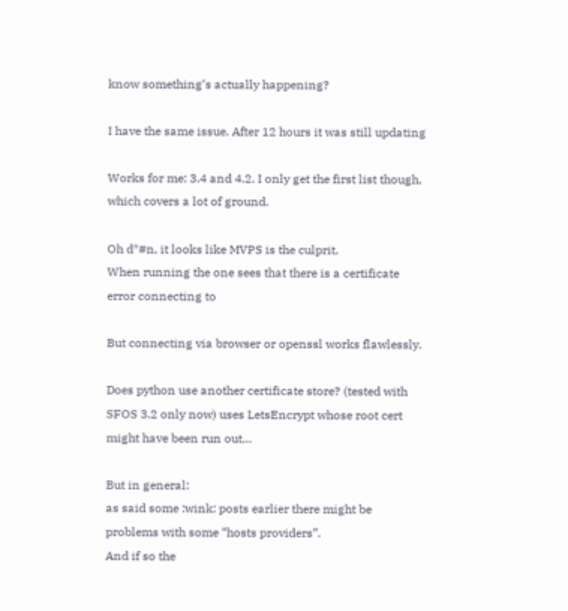know something’s actually happening?

I have the same issue. After 12 hours it was still updating

Works for me: 3.4 and 4.2. I only get the first list though, which covers a lot of ground.

Oh d*#n, it looks like MVPS is the culprit.
When running the one sees that there is a certificate error connecting to

But connecting via browser or openssl works flawlessly.

Does python use another certificate store? (tested with SFOS 3.2 only now) uses LetsEncrypt whose root cert might have been run out…

But in general:
as said some :wink: posts earlier there might be problems with some “hosts providers”.
And if so the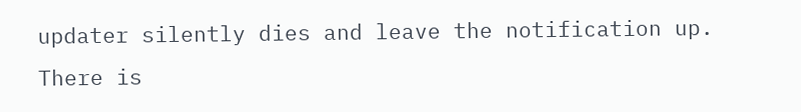updater silently dies and leave the notification up.
There is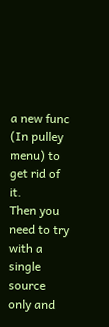a new func (In pulley menu) to get rid of it.
Then you need to try with a single source only and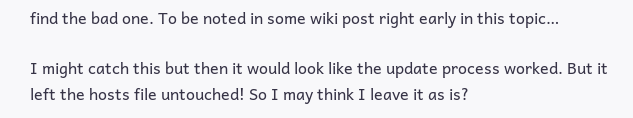find the bad one. To be noted in some wiki post right early in this topic…

I might catch this but then it would look like the update process worked. But it left the hosts file untouched! So I may think I leave it as is?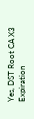Yes, DST Root CA X3 Expiration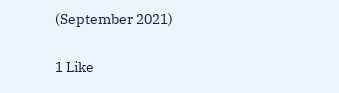(September 2021)

1 Like